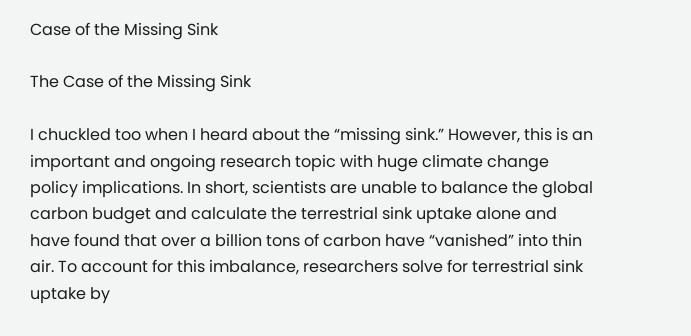Case of the Missing Sink

The Case of the Missing Sink

I chuckled too when I heard about the “missing sink.” However, this is an important and ongoing research topic with huge climate change policy implications. In short, scientists are unable to balance the global carbon budget and calculate the terrestrial sink uptake alone and have found that over a billion tons of carbon have “vanished” into thin air. To account for this imbalance, researchers solve for terrestrial sink uptake by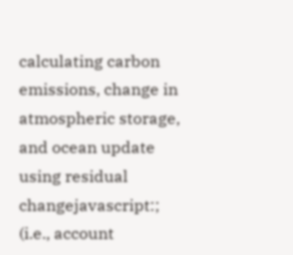calculating carbon emissions, change in atmospheric storage, and ocean update using residual changejavascript:; (i.e., account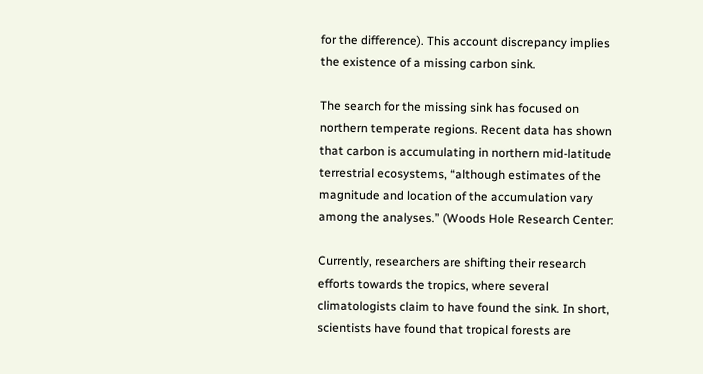for the difference). This account discrepancy implies the existence of a missing carbon sink.

The search for the missing sink has focused on northern temperate regions. Recent data has shown that carbon is accumulating in northern mid-latitude terrestrial ecosystems, “although estimates of the magnitude and location of the accumulation vary among the analyses.” (Woods Hole Research Center:

Currently, researchers are shifting their research efforts towards the tropics, where several climatologists claim to have found the sink. In short, scientists have found that tropical forests are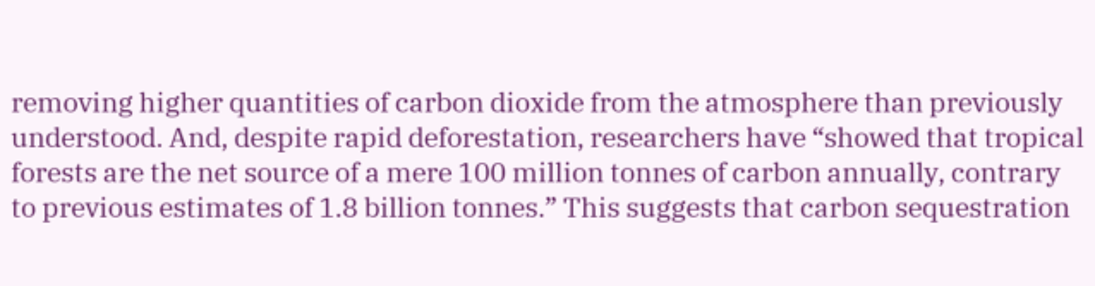removing higher quantities of carbon dioxide from the atmosphere than previously understood. And, despite rapid deforestation, researchers have “showed that tropical forests are the net source of a mere 100 million tonnes of carbon annually, contrary to previous estimates of 1.8 billion tonnes.” This suggests that carbon sequestration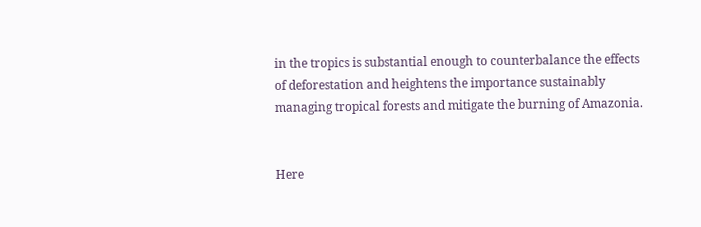in the tropics is substantial enough to counterbalance the effects of deforestation and heightens the importance sustainably managing tropical forests and mitigate the burning of Amazonia.


Here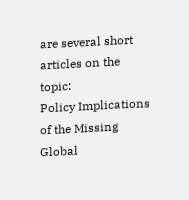are several short articles on the topic:
Policy Implications of the Missing Global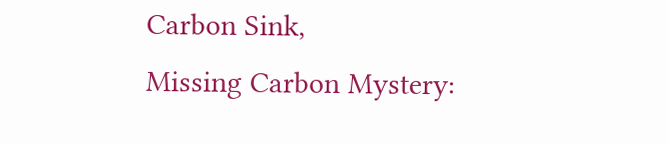Carbon Sink,
Missing Carbon Mystery: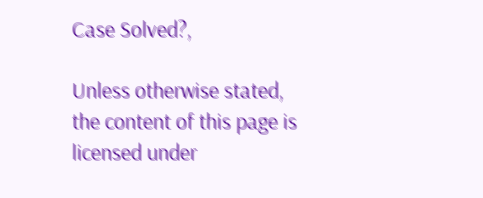Case Solved?,

Unless otherwise stated, the content of this page is licensed under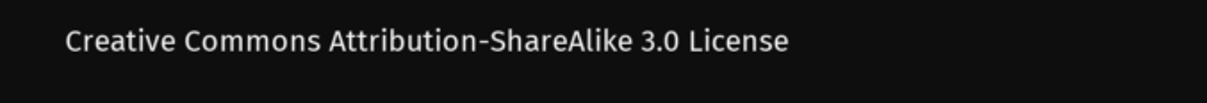Creative Commons Attribution-ShareAlike 3.0 License